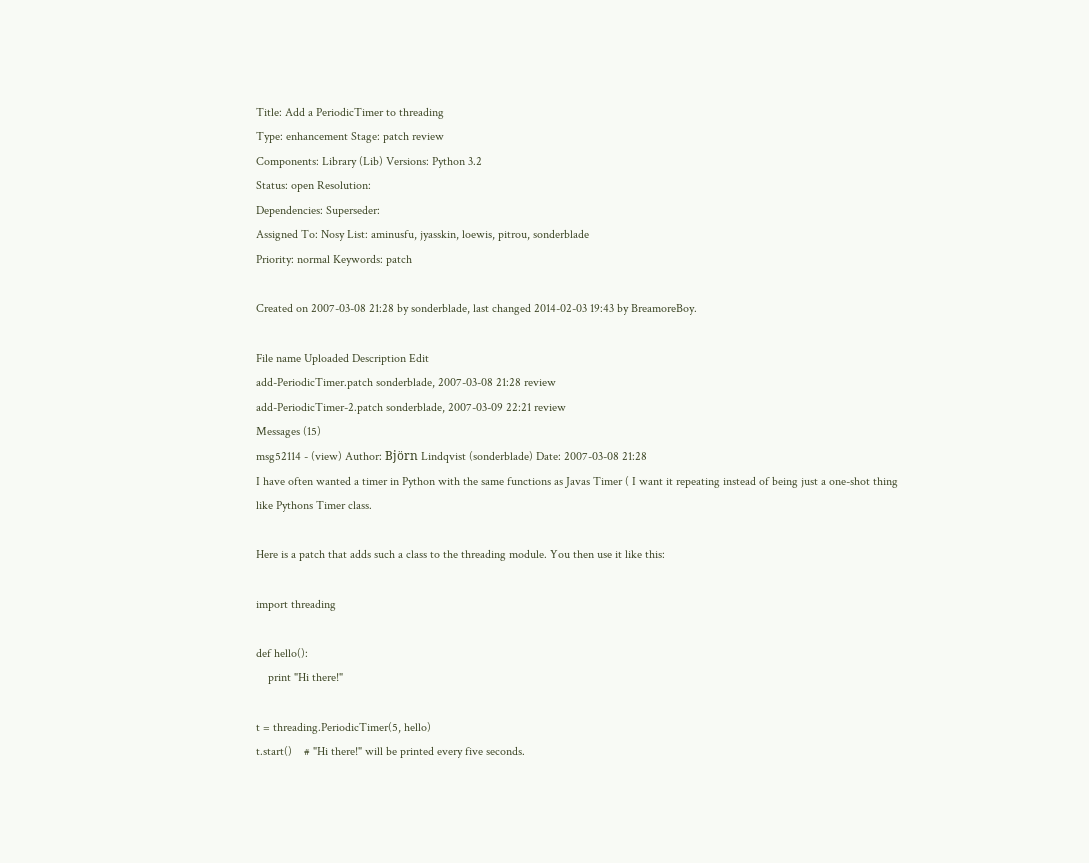Title: Add a PeriodicTimer to threading
Type: enhancement Stage: patch review
Components: Library (Lib) Versions: Python 3.2
Status: open Resolution:
Dependencies: Superseder:
Assigned To: Nosy List: aminusfu, jyasskin, loewis, pitrou, sonderblade
Priority: normal Keywords: patch

Created on 2007-03-08 21:28 by sonderblade, last changed 2014-02-03 19:43 by BreamoreBoy.

File name Uploaded Description Edit
add-PeriodicTimer.patch sonderblade, 2007-03-08 21:28 review
add-PeriodicTimer-2.patch sonderblade, 2007-03-09 22:21 review
Messages (15)
msg52114 - (view) Author: Björn Lindqvist (sonderblade) Date: 2007-03-08 21:28
I have often wanted a timer in Python with the same functions as Javas Timer ( I want it repeating instead of being just a one-shot thing like Pythons Timer class.

Here is a patch that adds such a class to the threading module. You then use it like this:

import threading

def hello():
    print "Hi there!"

t = threading.PeriodicTimer(5, hello)
t.start()    # "Hi there!" will be printed every five seconds.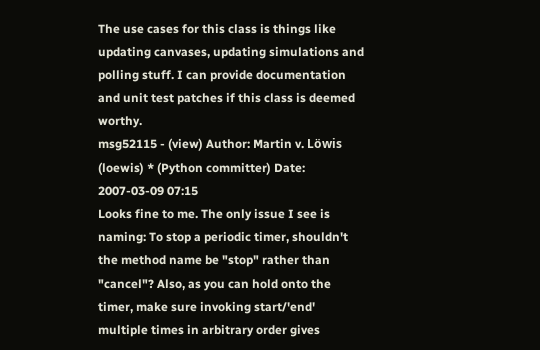The use cases for this class is things like updating canvases, updating simulations and polling stuff. I can provide documentation and unit test patches if this class is deemed worthy.
msg52115 - (view) Author: Martin v. Löwis (loewis) * (Python committer) Date: 2007-03-09 07:15
Looks fine to me. The only issue I see is naming: To stop a periodic timer, shouldn't the method name be "stop" rather than "cancel"? Also, as you can hold onto the timer, make sure invoking start/'end' multiple times in arbitrary order gives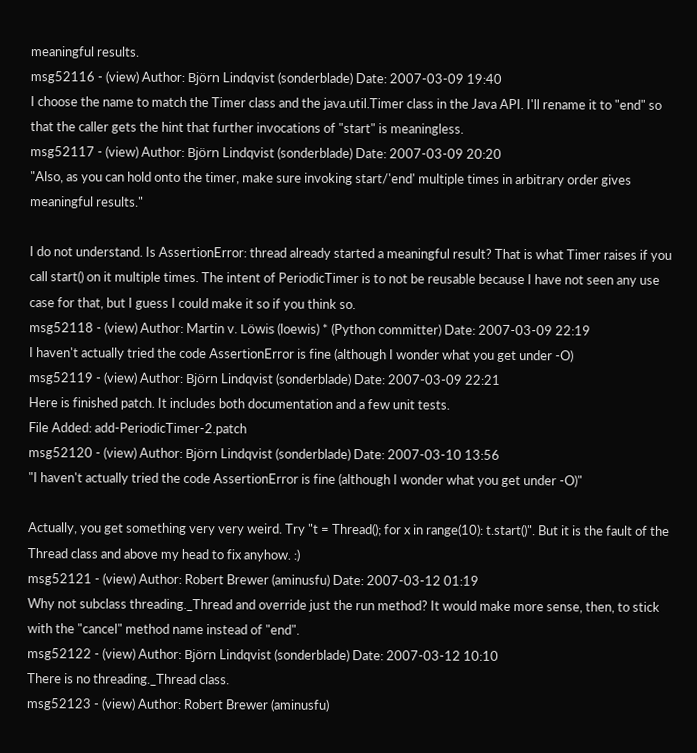meaningful results.
msg52116 - (view) Author: Björn Lindqvist (sonderblade) Date: 2007-03-09 19:40
I choose the name to match the Timer class and the java.util.Timer class in the Java API. I'll rename it to "end" so that the caller gets the hint that further invocations of "start" is meaningless.
msg52117 - (view) Author: Björn Lindqvist (sonderblade) Date: 2007-03-09 20:20
"Also, as you can hold onto the timer, make sure invoking start/'end' multiple times in arbitrary order gives meaningful results."

I do not understand. Is AssertionError: thread already started a meaningful result? That is what Timer raises if you call start() on it multiple times. The intent of PeriodicTimer is to not be reusable because I have not seen any use case for that, but I guess I could make it so if you think so.
msg52118 - (view) Author: Martin v. Löwis (loewis) * (Python committer) Date: 2007-03-09 22:19
I haven't actually tried the code AssertionError is fine (although I wonder what you get under -O)
msg52119 - (view) Author: Björn Lindqvist (sonderblade) Date: 2007-03-09 22:21
Here is finished patch. It includes both documentation and a few unit tests.
File Added: add-PeriodicTimer-2.patch
msg52120 - (view) Author: Björn Lindqvist (sonderblade) Date: 2007-03-10 13:56
"I haven't actually tried the code AssertionError is fine (although I wonder what you get under -O)"

Actually, you get something very very weird. Try "t = Thread(); for x in range(10): t.start()". But it is the fault of the Thread class and above my head to fix anyhow. :)
msg52121 - (view) Author: Robert Brewer (aminusfu) Date: 2007-03-12 01:19
Why not subclass threading._Thread and override just the run method? It would make more sense, then, to stick with the "cancel" method name instead of "end".
msg52122 - (view) Author: Björn Lindqvist (sonderblade) Date: 2007-03-12 10:10
There is no threading._Thread class.
msg52123 - (view) Author: Robert Brewer (aminusfu)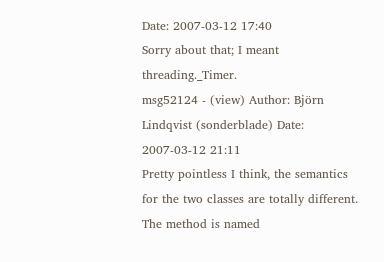Date: 2007-03-12 17:40
Sorry about that; I meant threading._Timer.
msg52124 - (view) Author: Björn Lindqvist (sonderblade) Date: 2007-03-12 21:11
Pretty pointless I think, the semantics for the two classes are totally different. The method is named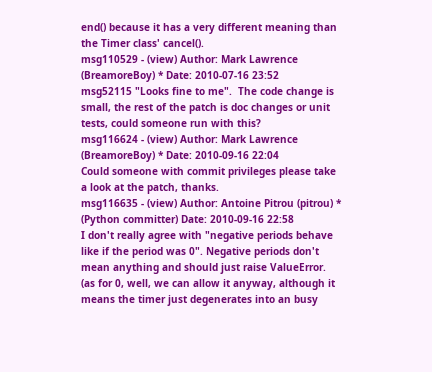end() because it has a very different meaning than the Timer class' cancel().
msg110529 - (view) Author: Mark Lawrence (BreamoreBoy) * Date: 2010-07-16 23:52
msg52115 "Looks fine to me".  The code change is small, the rest of the patch is doc changes or unit tests, could someone run with this?
msg116624 - (view) Author: Mark Lawrence (BreamoreBoy) * Date: 2010-09-16 22:04
Could someone with commit privileges please take a look at the patch, thanks.
msg116635 - (view) Author: Antoine Pitrou (pitrou) * (Python committer) Date: 2010-09-16 22:58
I don't really agree with "negative periods behave like if the period was 0". Negative periods don't mean anything and should just raise ValueError.
(as for 0, well, we can allow it anyway, although it means the timer just degenerates into an busy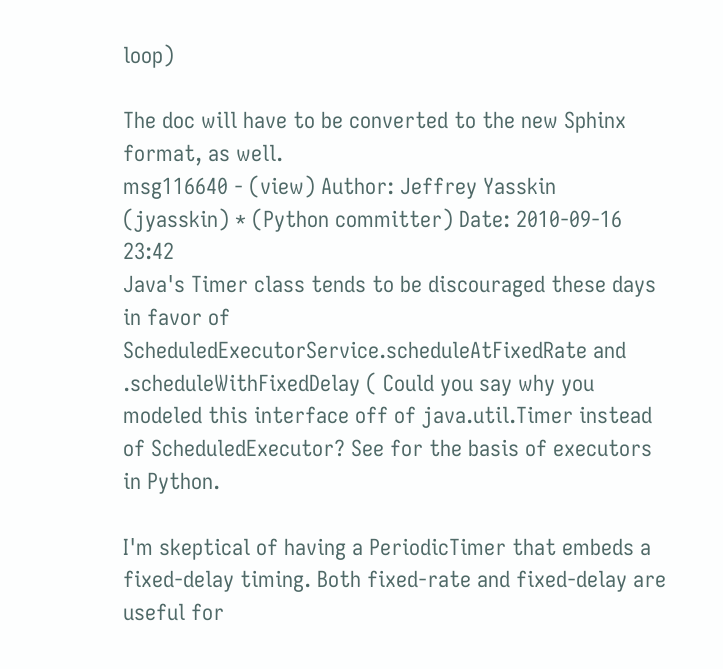loop)

The doc will have to be converted to the new Sphinx format, as well.
msg116640 - (view) Author: Jeffrey Yasskin (jyasskin) * (Python committer) Date: 2010-09-16 23:42
Java's Timer class tends to be discouraged these days in favor of ScheduledExecutorService.scheduleAtFixedRate and .scheduleWithFixedDelay ( Could you say why you modeled this interface off of java.util.Timer instead of ScheduledExecutor? See for the basis of executors in Python.

I'm skeptical of having a PeriodicTimer that embeds a fixed-delay timing. Both fixed-rate and fixed-delay are useful for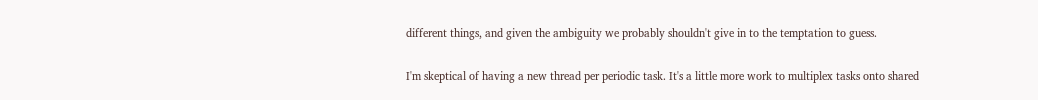different things, and given the ambiguity we probably shouldn't give in to the temptation to guess.

I'm skeptical of having a new thread per periodic task. It's a little more work to multiplex tasks onto shared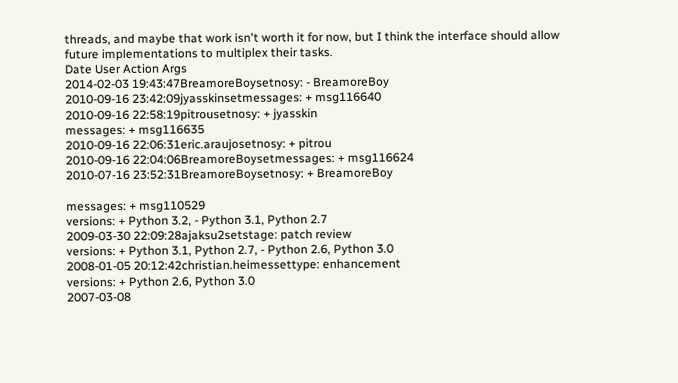threads, and maybe that work isn't worth it for now, but I think the interface should allow future implementations to multiplex their tasks.
Date User Action Args
2014-02-03 19:43:47BreamoreBoysetnosy: - BreamoreBoy
2010-09-16 23:42:09jyasskinsetmessages: + msg116640
2010-09-16 22:58:19pitrousetnosy: + jyasskin
messages: + msg116635
2010-09-16 22:06:31eric.araujosetnosy: + pitrou
2010-09-16 22:04:06BreamoreBoysetmessages: + msg116624
2010-07-16 23:52:31BreamoreBoysetnosy: + BreamoreBoy

messages: + msg110529
versions: + Python 3.2, - Python 3.1, Python 2.7
2009-03-30 22:09:28ajaksu2setstage: patch review
versions: + Python 3.1, Python 2.7, - Python 2.6, Python 3.0
2008-01-05 20:12:42christian.heimessettype: enhancement
versions: + Python 2.6, Python 3.0
2007-03-08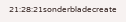21:28:21sonderbladecreate